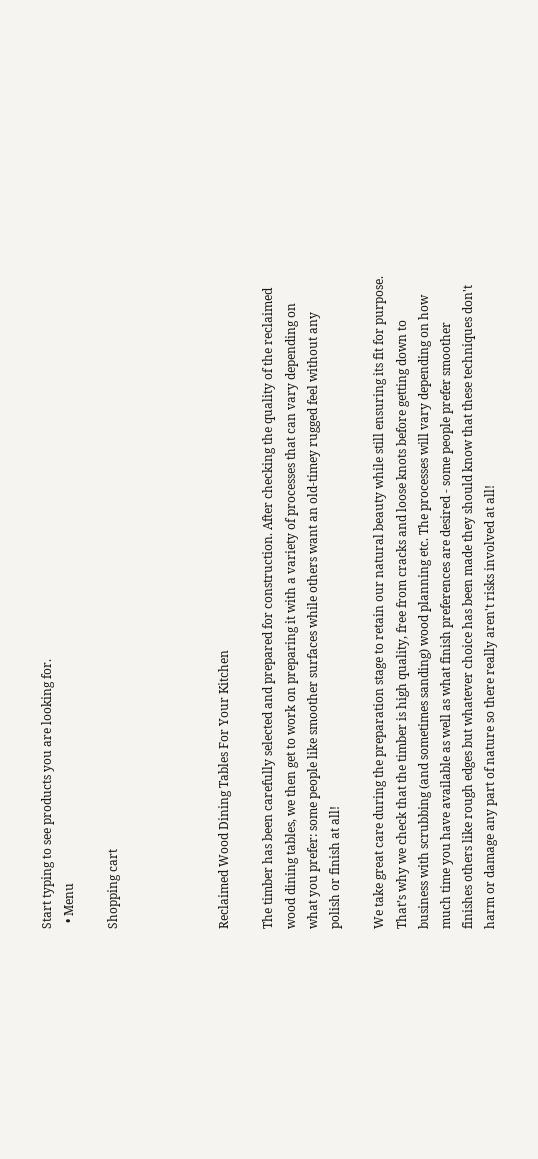Start typing to see products you are looking for.
  • Menu

Shopping cart




Reclaimed Wood Dining Tables For Your Kitchen

The timber has been carefully selected and prepared for construction. After checking the quality of the reclaimed wood dining tables, we then get to work on preparing it with a variety of processes that can vary depending on what you prefer: some people like smoother surfaces while others want an old-timey rugged feel without any polish or finish at all!

We take great care during the preparation stage to retain our natural beauty while still ensuring its fit for purpose. That’s why we check that the timber is high quality, free from cracks and loose knots before getting down to business with scrubbing (and sometimes sanding) wood planning etc. The processes will vary depending on how much time you have available as well as what finish preferences are desired - some people prefer smoother finishes others like rough edges but whatever choice has been made they should know that these techniques don't harm or damage any part of nature so there really aren't risks involved at all!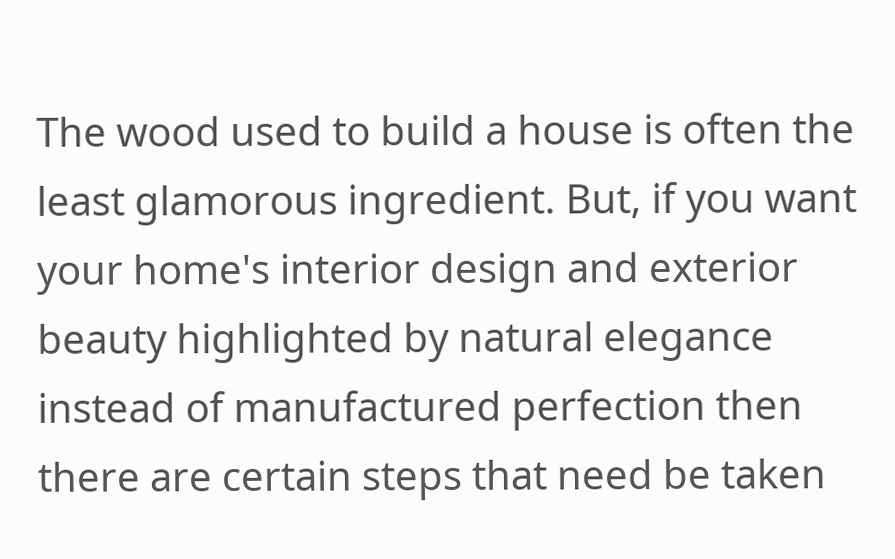The wood used to build a house is often the least glamorous ingredient. But, if you want your home's interior design and exterior beauty highlighted by natural elegance instead of manufactured perfection then there are certain steps that need be taken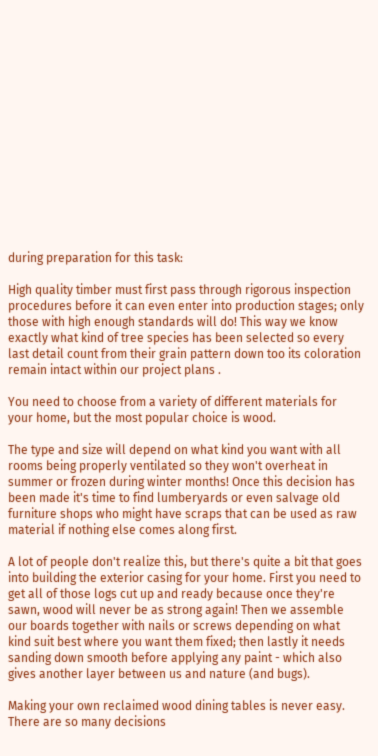during preparation for this task:

High quality timber must first pass through rigorous inspection procedures before it can even enter into production stages; only those with high enough standards will do! This way we know exactly what kind of tree species has been selected so every last detail count from their grain pattern down too its coloration remain intact within our project plans .

You need to choose from a variety of different materials for your home, but the most popular choice is wood.

The type and size will depend on what kind you want with all rooms being properly ventilated so they won't overheat in summer or frozen during winter months! Once this decision has been made it's time to find lumberyards or even salvage old furniture shops who might have scraps that can be used as raw material if nothing else comes along first.

A lot of people don't realize this, but there's quite a bit that goes into building the exterior casing for your home. First you need to get all of those logs cut up and ready because once they're sawn, wood will never be as strong again! Then we assemble our boards together with nails or screws depending on what kind suit best where you want them fixed; then lastly it needs sanding down smooth before applying any paint - which also gives another layer between us and nature (and bugs).

Making your own reclaimed wood dining tables is never easy. There are so many decisions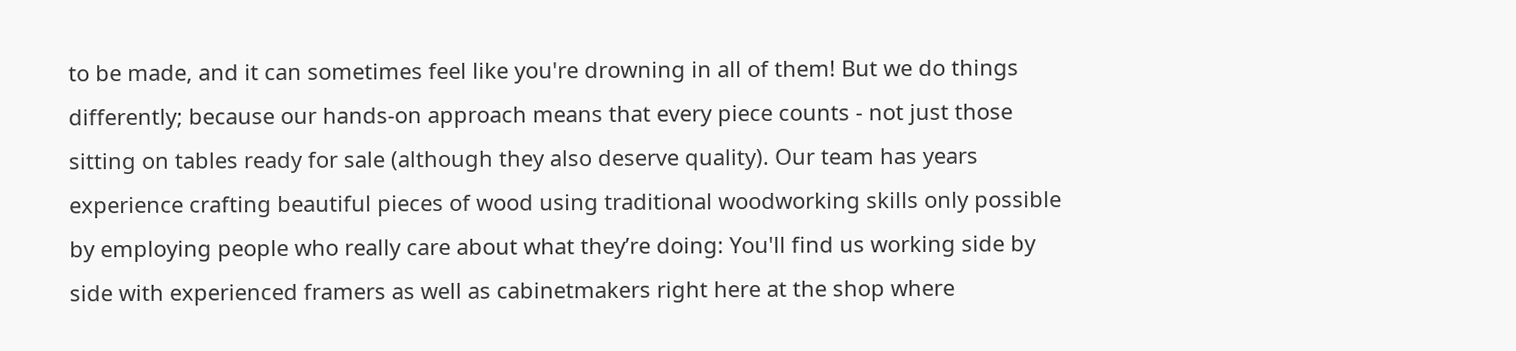to be made, and it can sometimes feel like you're drowning in all of them! But we do things differently; because our hands-on approach means that every piece counts - not just those sitting on tables ready for sale (although they also deserve quality). Our team has years experience crafting beautiful pieces of wood using traditional woodworking skills only possible by employing people who really care about what they’re doing: You'll find us working side by side with experienced framers as well as cabinetmakers right here at the shop where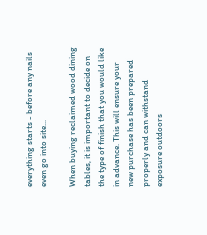everything starts - before any nails even go into site...

When buying reclaimed wood dining tables, it is important to decide on the type of finish that you would like in advance. This will ensure your new purchase has been prepared properly and can withstand exposure outdoors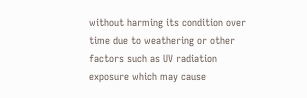without harming its condition over time due to weathering or other factors such as UV radiation exposure which may cause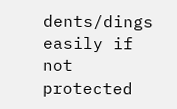dents/dings easily if not protected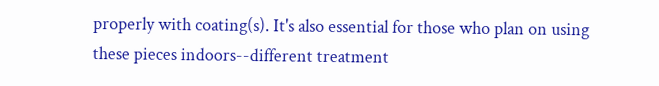properly with coating(s). It's also essential for those who plan on using these pieces indoors--different treatment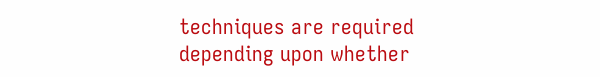techniques are required depending upon whether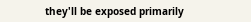they'll be exposed primarily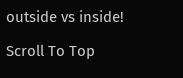outside vs inside!

Scroll To Top